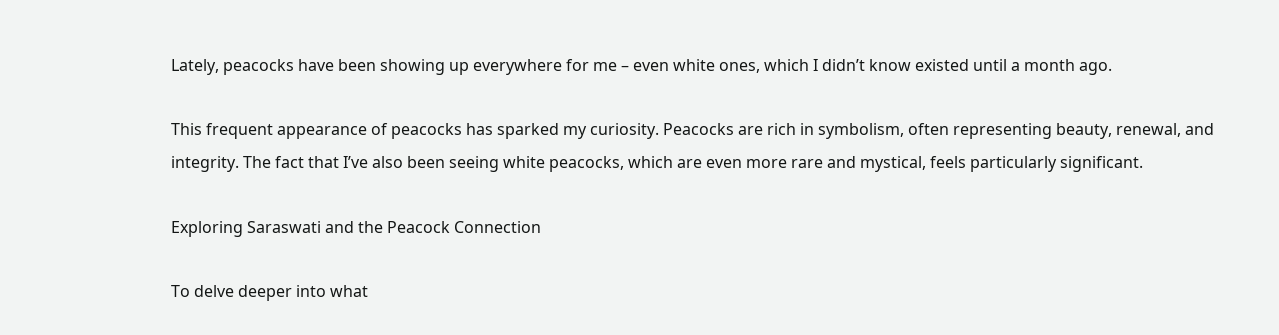Lately, peacocks have been showing up everywhere for me – even white ones, which I didn’t know existed until a month ago.

This frequent appearance of peacocks has sparked my curiosity. Peacocks are rich in symbolism, often representing beauty, renewal, and integrity. The fact that I’ve also been seeing white peacocks, which are even more rare and mystical, feels particularly significant.

Exploring Saraswati and the Peacock Connection

To delve deeper into what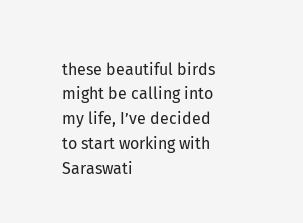these beautiful birds might be calling into my life, I’ve decided to start working with Saraswati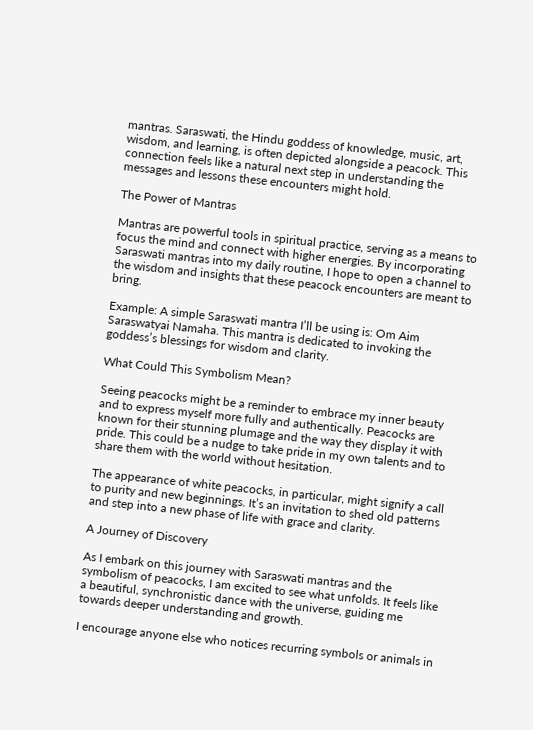mantras. Saraswati, the Hindu goddess of knowledge, music, art, wisdom, and learning, is often depicted alongside a peacock. This connection feels like a natural next step in understanding the messages and lessons these encounters might hold.

The Power of Mantras

Mantras are powerful tools in spiritual practice, serving as a means to focus the mind and connect with higher energies. By incorporating Saraswati mantras into my daily routine, I hope to open a channel to the wisdom and insights that these peacock encounters are meant to bring.

Example: A simple Saraswati mantra I’ll be using is: Om Aim Saraswatyai Namaha. This mantra is dedicated to invoking the goddess’s blessings for wisdom and clarity.

What Could This Symbolism Mean?

Seeing peacocks might be a reminder to embrace my inner beauty and to express myself more fully and authentically. Peacocks are known for their stunning plumage and the way they display it with pride. This could be a nudge to take pride in my own talents and to share them with the world without hesitation.

The appearance of white peacocks, in particular, might signify a call to purity and new beginnings. It’s an invitation to shed old patterns and step into a new phase of life with grace and clarity.

A Journey of Discovery

As I embark on this journey with Saraswati mantras and the symbolism of peacocks, I am excited to see what unfolds. It feels like a beautiful, synchronistic dance with the universe, guiding me towards deeper understanding and growth.

I encourage anyone else who notices recurring symbols or animals in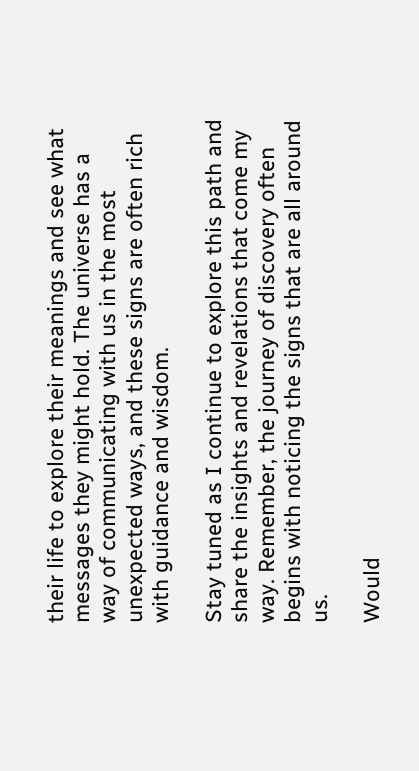their life to explore their meanings and see what messages they might hold. The universe has a way of communicating with us in the most unexpected ways, and these signs are often rich with guidance and wisdom.

Stay tuned as I continue to explore this path and share the insights and revelations that come my way. Remember, the journey of discovery often begins with noticing the signs that are all around us.

Would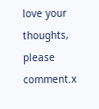love your thoughts, please comment.x